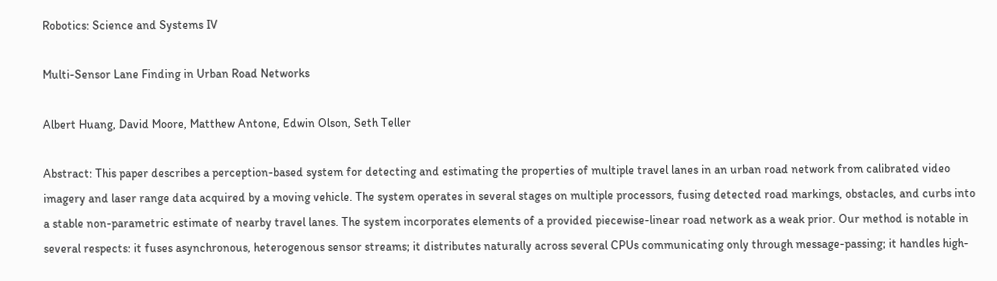Robotics: Science and Systems IV

Multi-Sensor Lane Finding in Urban Road Networks

Albert Huang, David Moore, Matthew Antone, Edwin Olson, Seth Teller

Abstract: This paper describes a perception-based system for detecting and estimating the properties of multiple travel lanes in an urban road network from calibrated video imagery and laser range data acquired by a moving vehicle. The system operates in several stages on multiple processors, fusing detected road markings, obstacles, and curbs into a stable non-parametric estimate of nearby travel lanes. The system incorporates elements of a provided piecewise-linear road network as a weak prior. Our method is notable in several respects: it fuses asynchronous, heterogenous sensor streams; it distributes naturally across several CPUs communicating only through message-passing; it handles high-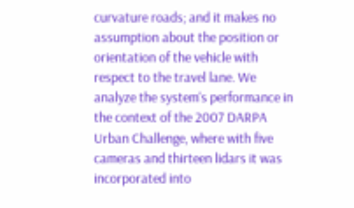curvature roads; and it makes no assumption about the position or orientation of the vehicle with respect to the travel lane. We analyze the system's performance in the context of the 2007 DARPA Urban Challenge, where with five cameras and thirteen lidars it was incorporated into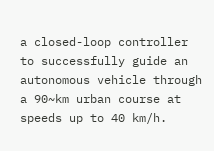a closed-loop controller to successfully guide an autonomous vehicle through a 90~km urban course at speeds up to 40 km/h.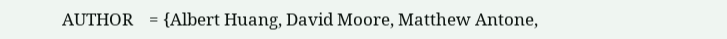AUTHOR    = {Albert Huang, David Moore, Matthew Antone,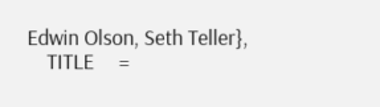Edwin Olson, Seth Teller},
    TITLE     =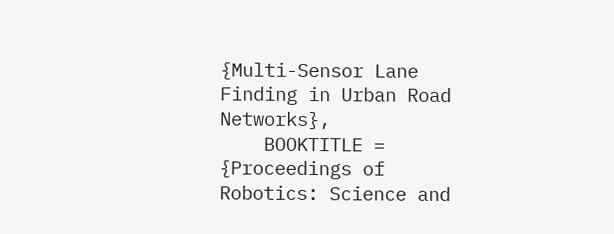{Multi-Sensor Lane Finding in Urban Road Networks},
    BOOKTITLE = {Proceedings of Robotics: Science and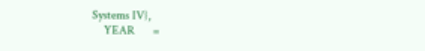Systems IV},
    YEAR      =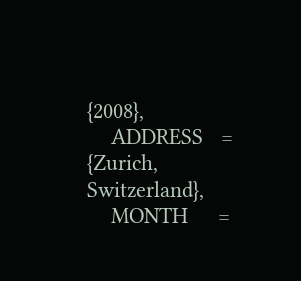{2008},
    ADDRESS   = {Zurich, Switzerland},
    MONTH     =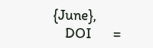{June},
    DOI       =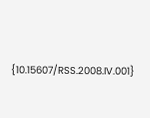{10.15607/RSS.2008.IV.001}